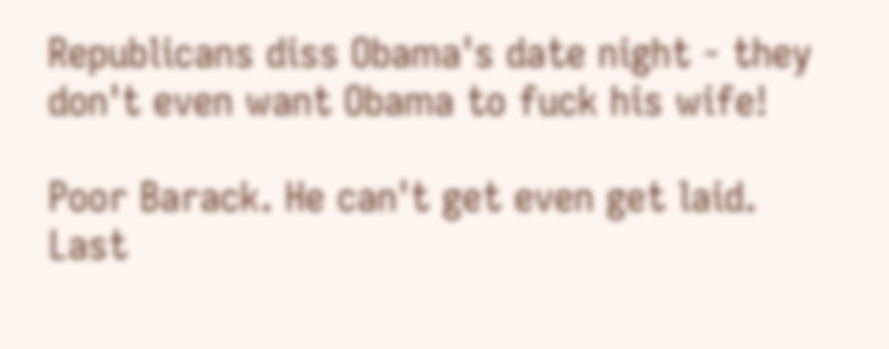Republicans diss Obama's date night - they don't even want Obama to fuck his wife!

Poor Barack. He can't get even get laid. Last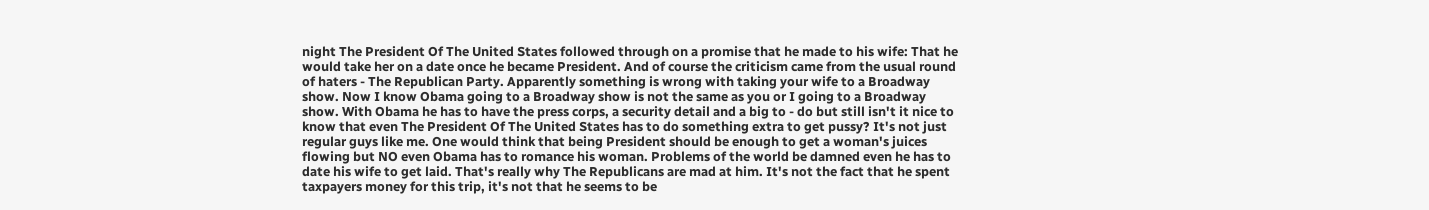night The President Of The United States followed through on a promise that he made to his wife: That he would take her on a date once he became President. And of course the criticism came from the usual round of haters - The Republican Party. Apparently something is wrong with taking your wife to a Broadway show. Now I know Obama going to a Broadway show is not the same as you or I going to a Broadway show. With Obama he has to have the press corps, a security detail and a big to - do but still isn't it nice to know that even The President Of The United States has to do something extra to get pussy? It's not just regular guys like me. One would think that being President should be enough to get a woman's juices flowing but NO even Obama has to romance his woman. Problems of the world be damned even he has to date his wife to get laid. That's really why The Republicans are mad at him. It's not the fact that he spent taxpayers money for this trip, it's not that he seems to be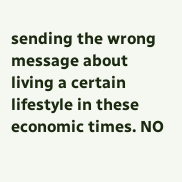sending the wrong message about living a certain lifestyle in these economic times. NO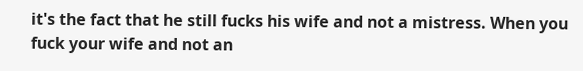it's the fact that he still fucks his wife and not a mistress. When you fuck your wife and not an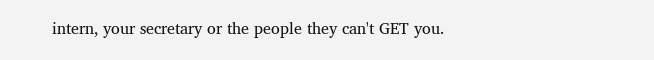intern, your secretary or the people they can't GET you.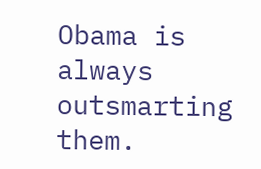Obama is always outsmarting them.